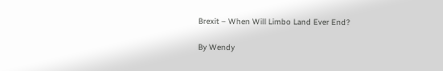Brexit – When Will Limbo Land Ever End?

By Wendy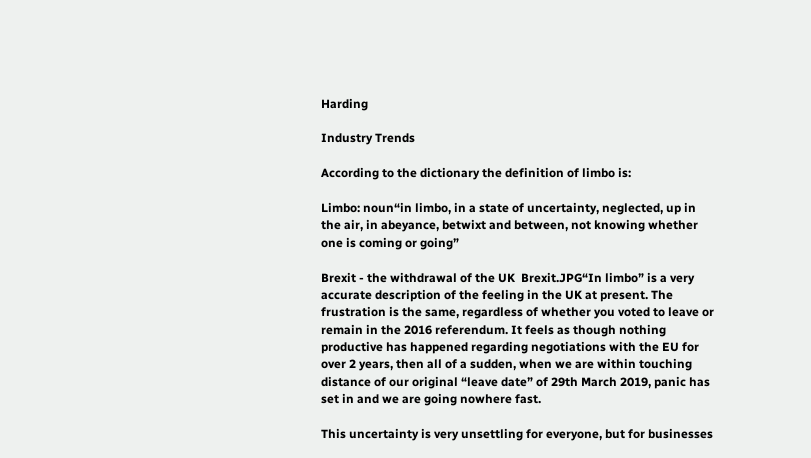Harding

Industry Trends

According to the dictionary the definition of limbo is:

Limbo: noun“in limbo, in a state of uncertainty, neglected, up in the air, in abeyance, betwixt and between, not knowing whether one is coming or going”

Brexit - the withdrawal of the UK  Brexit.JPG“In limbo” is a very accurate description of the feeling in the UK at present. The frustration is the same, regardless of whether you voted to leave or remain in the 2016 referendum. It feels as though nothing productive has happened regarding negotiations with the EU for over 2 years, then all of a sudden, when we are within touching distance of our original “leave date” of 29th March 2019, panic has set in and we are going nowhere fast.

This uncertainty is very unsettling for everyone, but for businesses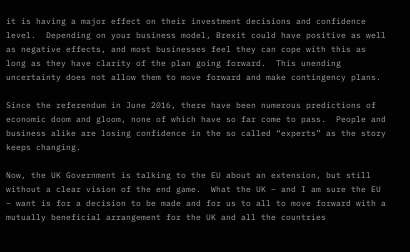it is having a major effect on their investment decisions and confidence level.  Depending on your business model, Brexit could have positive as well as negative effects, and most businesses feel they can cope with this as long as they have clarity of the plan going forward.  This unending uncertainty does not allow them to move forward and make contingency plans.

Since the referendum in June 2016, there have been numerous predictions of economic doom and gloom, none of which have so far come to pass.  People and business alike are losing confidence in the so called “experts” as the story keeps changing.

Now, the UK Government is talking to the EU about an extension, but still without a clear vision of the end game.  What the UK – and I am sure the EU – want is for a decision to be made and for us to all to move forward with a mutually beneficial arrangement for the UK and all the countries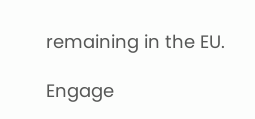remaining in the EU.

Engage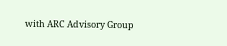with ARC Advisory Group